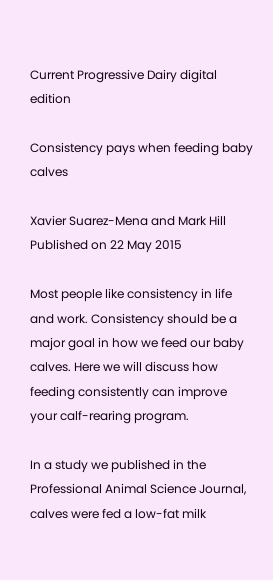Current Progressive Dairy digital edition

Consistency pays when feeding baby calves

Xavier Suarez-Mena and Mark Hill Published on 22 May 2015

Most people like consistency in life and work. Consistency should be a major goal in how we feed our baby calves. Here we will discuss how feeding consistently can improve your calf-rearing program.

In a study we published in the Professional Animal Science Journal, calves were fed a low-fat milk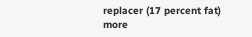replacer (17 percent fat) more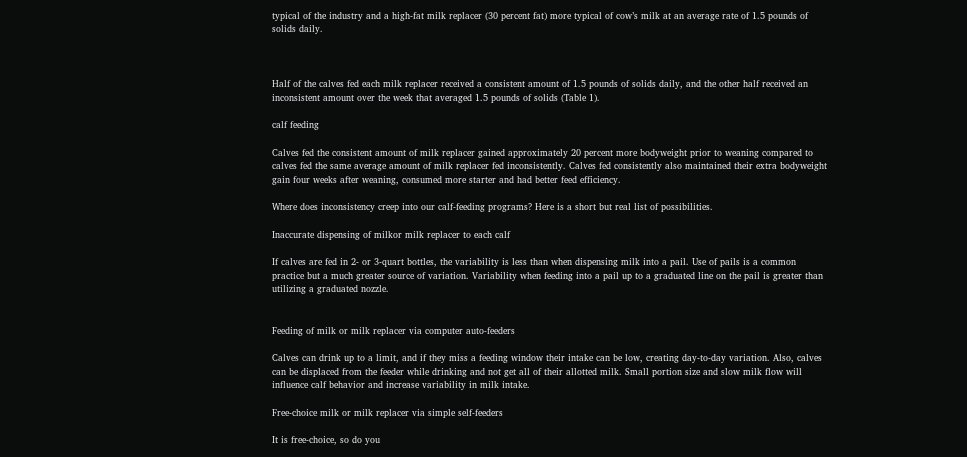typical of the industry and a high-fat milk replacer (30 percent fat) more typical of cow’s milk at an average rate of 1.5 pounds of solids daily.



Half of the calves fed each milk replacer received a consistent amount of 1.5 pounds of solids daily, and the other half received an inconsistent amount over the week that averaged 1.5 pounds of solids (Table 1).

calf feeding

Calves fed the consistent amount of milk replacer gained approximately 20 percent more bodyweight prior to weaning compared to calves fed the same average amount of milk replacer fed inconsistently. Calves fed consistently also maintained their extra bodyweight gain four weeks after weaning, consumed more starter and had better feed efficiency.

Where does inconsistency creep into our calf-feeding programs? Here is a short but real list of possibilities.

Inaccurate dispensing of milkor milk replacer to each calf

If calves are fed in 2- or 3-quart bottles, the variability is less than when dispensing milk into a pail. Use of pails is a common practice but a much greater source of variation. Variability when feeding into a pail up to a graduated line on the pail is greater than utilizing a graduated nozzle.


Feeding of milk or milk replacer via computer auto-feeders

Calves can drink up to a limit, and if they miss a feeding window their intake can be low, creating day-to-day variation. Also, calves can be displaced from the feeder while drinking and not get all of their allotted milk. Small portion size and slow milk flow will influence calf behavior and increase variability in milk intake.

Free-choice milk or milk replacer via simple self-feeders

It is free-choice, so do you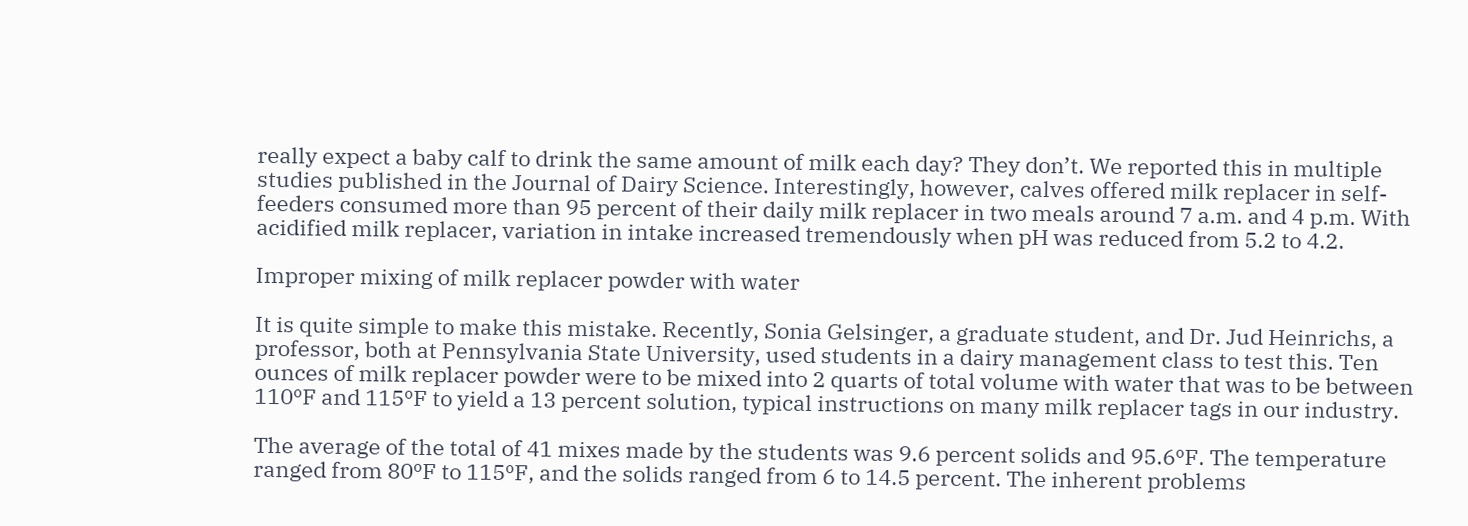really expect a baby calf to drink the same amount of milk each day? They don’t. We reported this in multiple studies published in the Journal of Dairy Science. Interestingly, however, calves offered milk replacer in self-feeders consumed more than 95 percent of their daily milk replacer in two meals around 7 a.m. and 4 p.m. With acidified milk replacer, variation in intake increased tremendously when pH was reduced from 5.2 to 4.2.

Improper mixing of milk replacer powder with water

It is quite simple to make this mistake. Recently, Sonia Gelsinger, a graduate student, and Dr. Jud Heinrichs, a professor, both at Pennsylvania State University, used students in a dairy management class to test this. Ten ounces of milk replacer powder were to be mixed into 2 quarts of total volume with water that was to be between 110ºF and 115ºF to yield a 13 percent solution, typical instructions on many milk replacer tags in our industry.

The average of the total of 41 mixes made by the students was 9.6 percent solids and 95.6ºF. The temperature ranged from 80ºF to 115ºF, and the solids ranged from 6 to 14.5 percent. The inherent problems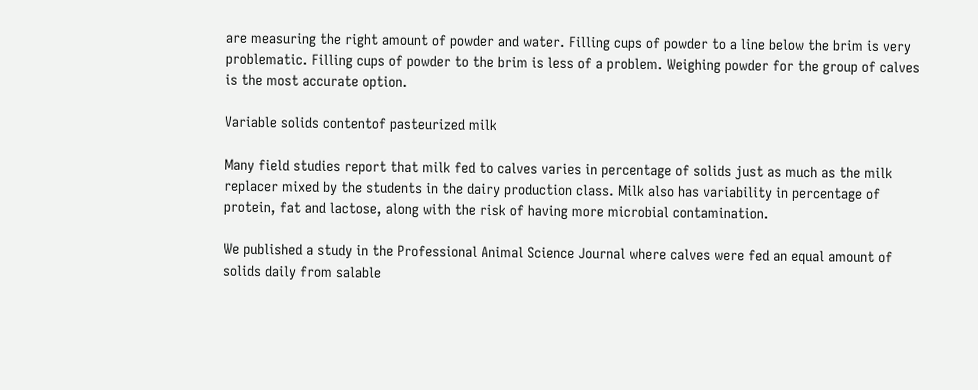are measuring the right amount of powder and water. Filling cups of powder to a line below the brim is very problematic. Filling cups of powder to the brim is less of a problem. Weighing powder for the group of calves is the most accurate option.

Variable solids contentof pasteurized milk

Many field studies report that milk fed to calves varies in percentage of solids just as much as the milk replacer mixed by the students in the dairy production class. Milk also has variability in percentage of protein, fat and lactose, along with the risk of having more microbial contamination.

We published a study in the Professional Animal Science Journal where calves were fed an equal amount of solids daily from salable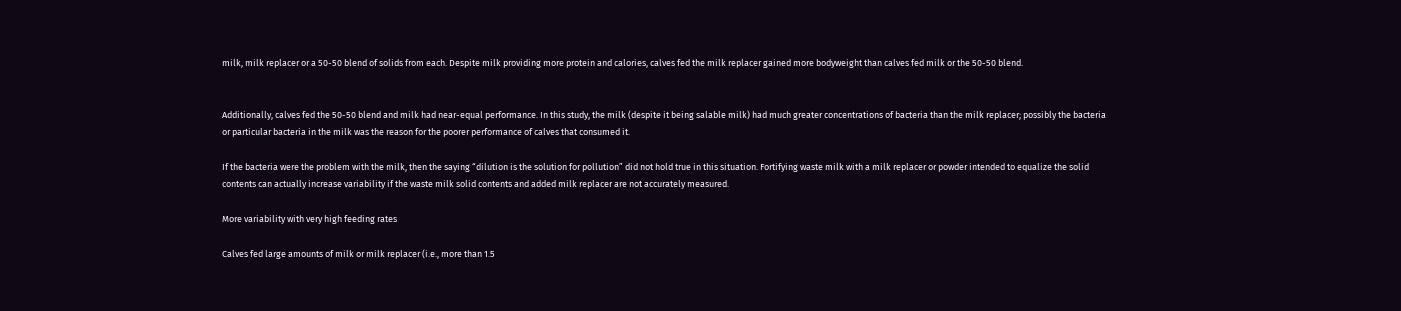milk, milk replacer or a 50-50 blend of solids from each. Despite milk providing more protein and calories, calves fed the milk replacer gained more bodyweight than calves fed milk or the 50-50 blend.


Additionally, calves fed the 50-50 blend and milk had near-equal performance. In this study, the milk (despite it being salable milk) had much greater concentrations of bacteria than the milk replacer; possibly the bacteria or particular bacteria in the milk was the reason for the poorer performance of calves that consumed it.

If the bacteria were the problem with the milk, then the saying “dilution is the solution for pollution” did not hold true in this situation. Fortifying waste milk with a milk replacer or powder intended to equalize the solid contents can actually increase variability if the waste milk solid contents and added milk replacer are not accurately measured.

More variability with very high feeding rates

Calves fed large amounts of milk or milk replacer (i.e., more than 1.5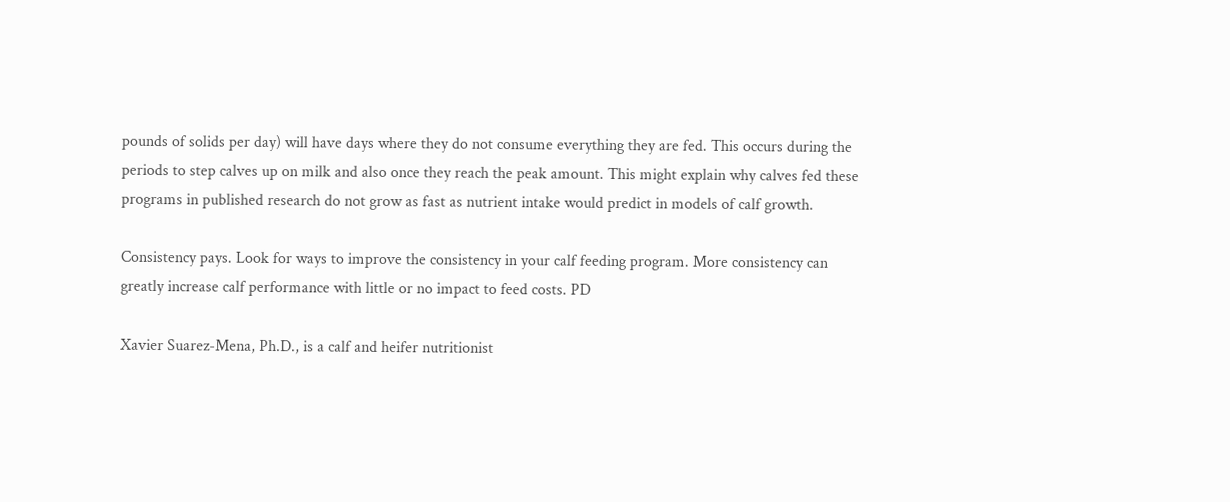pounds of solids per day) will have days where they do not consume everything they are fed. This occurs during the periods to step calves up on milk and also once they reach the peak amount. This might explain why calves fed these programs in published research do not grow as fast as nutrient intake would predict in models of calf growth.

Consistency pays. Look for ways to improve the consistency in your calf feeding program. More consistency can greatly increase calf performance with little or no impact to feed costs. PD

Xavier Suarez-Mena, Ph.D., is a calf and heifer nutritionist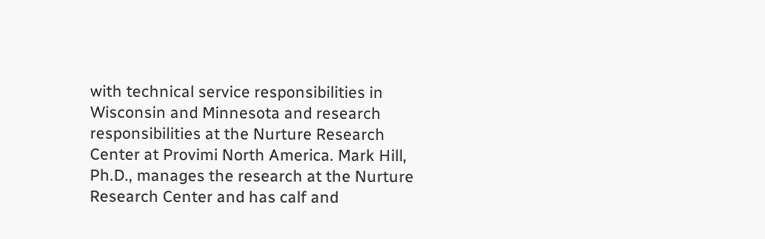with technical service responsibilities in Wisconsin and Minnesota and research responsibilities at the Nurture Research Center at Provimi North America. Mark Hill, Ph.D., manages the research at the Nurture Research Center and has calf and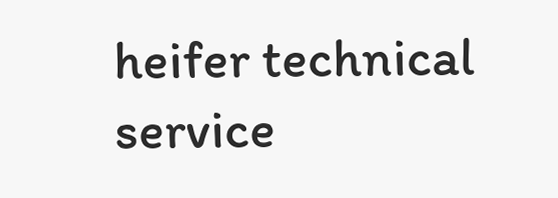heifer technical service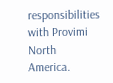responsibilities with Provimi North America.